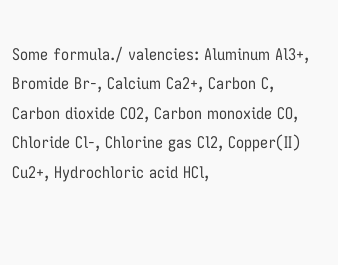Some formula./ valencies: Aluminum Al3+, Bromide Br-, Calcium Ca2+, Carbon C, Carbon dioxide CO2, Carbon monoxide CO, Chloride Cl-, Chlorine gas Cl2, Copper(II) Cu2+, Hydrochloric acid HCl,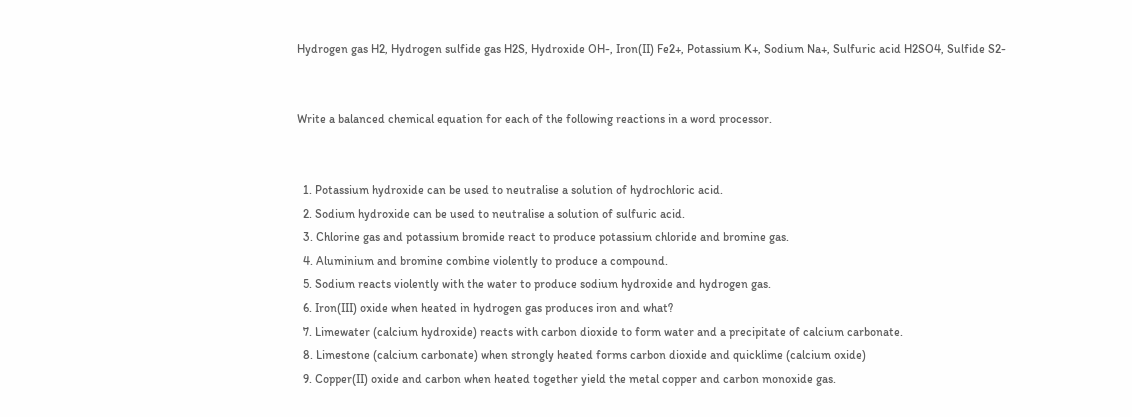Hydrogen gas H2, Hydrogen sulfide gas H2S, Hydroxide OH-, Iron(II) Fe2+, Potassium K+, Sodium Na+, Sulfuric acid H2SO4, Sulfide S2-


Write a balanced chemical equation for each of the following reactions in a word processor.


  1. Potassium hydroxide can be used to neutralise a solution of hydrochloric acid.
  2. Sodium hydroxide can be used to neutralise a solution of sulfuric acid.
  3. Chlorine gas and potassium bromide react to produce potassium chloride and bromine gas.
  4. Aluminium and bromine combine violently to produce a compound.
  5. Sodium reacts violently with the water to produce sodium hydroxide and hydrogen gas.
  6. Iron(III) oxide when heated in hydrogen gas produces iron and what?
  7. Limewater (calcium hydroxide) reacts with carbon dioxide to form water and a precipitate of calcium carbonate.
  8. Limestone (calcium carbonate) when strongly heated forms carbon dioxide and quicklime (calcium oxide)
  9. Copper(II) oxide and carbon when heated together yield the metal copper and carbon monoxide gas.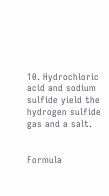10. Hydrochloric acid and sodium sulfide yield the hydrogen sulfide gas and a salt.


Formula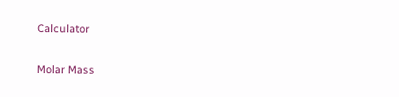Calculator

Molar Mass